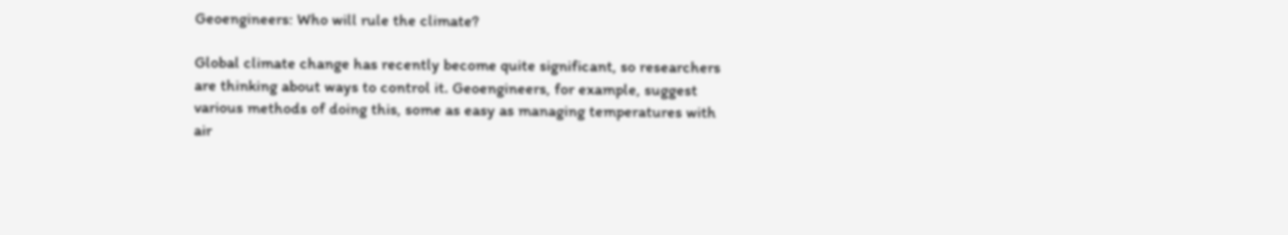Geoengineers: Who will rule the climate?

Global climate change has recently become quite significant, so researchers are thinking about ways to control it. Geoengineers, for example, suggest various methods of doing this, some as easy as managing temperatures with air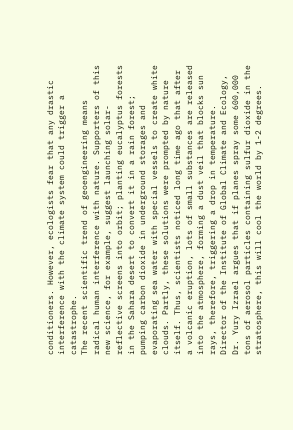conditioners. However, ecologists fear that any drastic interference with the climate system could trigger a catastrophe.
The recent scientific trend of geoengineering means radical human interference with nature. Supporters of this new science, for example, suggest launching solar-reflective screens into orbit; planting eucalyptus forests in the Sahara desert to convert it in a rain forest; pumping carbon dioxide in underground storages and evaporating sea water with special vessels to create white clouds. Partly, these solutions were prompted by nature itself. Thus, scientists noticed long time ago that after a volcanic eruption, lots of small substances are released into the atmosphere, forming a dust veil that blocks sun rays, therefore, triggering a drop in temperature. Director of the Institute of Global Climate and Ecology, Dr. Yury Izrael argues that if planes spray some 600,000 tons of aerosol particles containing sulfur dioxide in the stratosphere, this will cool the world by 1-2 degrees.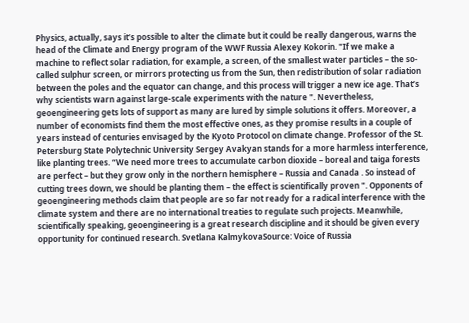Physics, actually, says it’s possible to alter the climate but it could be really dangerous, warns the head of the Climate and Energy program of the WWF Russia Alexey Kokorin. "If we make a machine to reflect solar radiation, for example, a screen, of the smallest water particles – the so-called sulphur screen, or mirrors protecting us from the Sun, then redistribution of solar radiation between the poles and the equator can change, and this process will trigger a new ice age. That’s why scientists warn against large-scale experiments with the nature ". Nevertheless, geoengineering gets lots of support as many are lured by simple solutions it offers. Moreover, a number of economists find them the most effective ones, as they promise results in a couple of years instead of centuries envisaged by the Kyoto Protocol on climate change. Professor of the St. Petersburg State Polytechnic University Sergey Avakyan stands for a more harmless interference, like planting trees. “We need more trees to accumulate carbon dioxide – boreal and taiga forests are perfect – but they grow only in the northern hemisphere – Russia and Canada . So instead of cutting trees down, we should be planting them – the effect is scientifically proven ". Opponents of geoengineering methods claim that people are so far not ready for a radical interference with the climate system and there are no international treaties to regulate such projects. Meanwhile, scientifically speaking, geoengineering is a great research discipline and it should be given every opportunity for continued research. Svetlana KalmykovaSource: Voice of Russia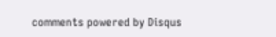comments powered by Disqus